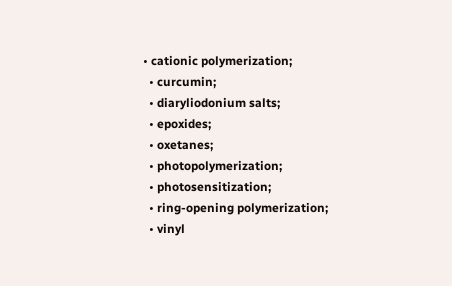• cationic polymerization;
  • curcumin;
  • diaryliodonium salts;
  • epoxides;
  • oxetanes;
  • photopolymerization;
  • photosensitization;
  • ring-opening polymerization;
  • vinyl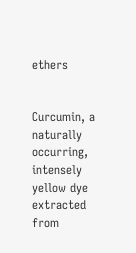ethers


Curcumin, a naturally occurring, intensely yellow dye extracted from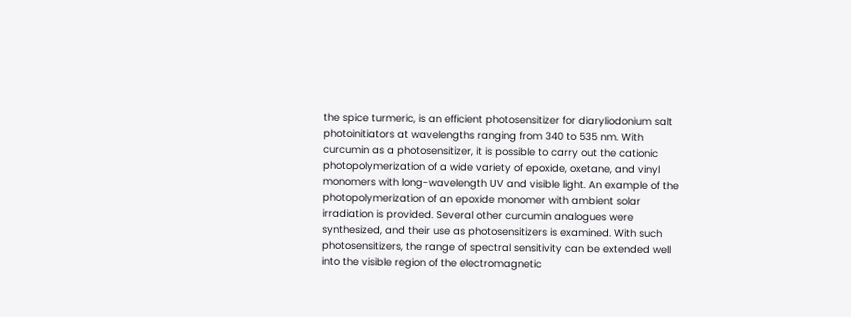the spice turmeric, is an efficient photosensitizer for diaryliodonium salt photoinitiators at wavelengths ranging from 340 to 535 nm. With curcumin as a photosensitizer, it is possible to carry out the cationic photopolymerization of a wide variety of epoxide, oxetane, and vinyl monomers with long-wavelength UV and visible light. An example of the photopolymerization of an epoxide monomer with ambient solar irradiation is provided. Several other curcumin analogues were synthesized, and their use as photosensitizers is examined. With such photosensitizers, the range of spectral sensitivity can be extended well into the visible region of the electromagnetic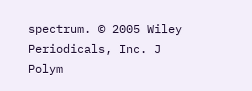spectrum. © 2005 Wiley Periodicals, Inc. J Polym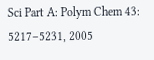Sci Part A: Polym Chem 43: 5217–5231, 2005